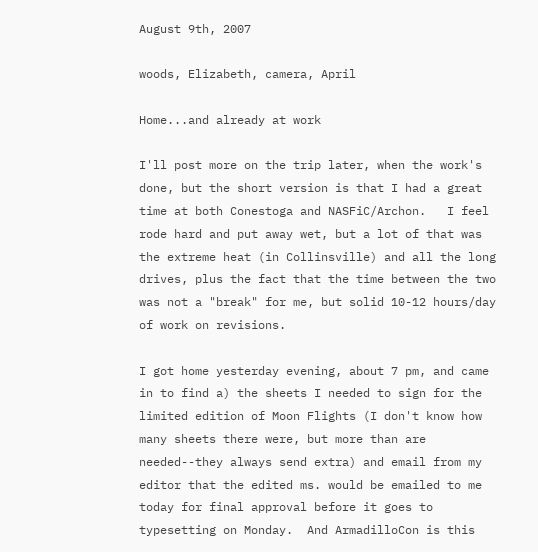August 9th, 2007

woods, Elizabeth, camera, April

Home...and already at work

I'll post more on the trip later, when the work's done, but the short version is that I had a great time at both Conestoga and NASFiC/Archon.   I feel rode hard and put away wet, but a lot of that was the extreme heat (in Collinsville) and all the long drives, plus the fact that the time between the two was not a "break" for me, but solid 10-12 hours/day of work on revisions.

I got home yesterday evening, about 7 pm, and came in to find a) the sheets I needed to sign for the limited edition of Moon Flights (I don't know how many sheets there were, but more than are needed--they always send extra) and email from my editor that the edited ms. would be emailed to me today for final approval before it goes to typesetting on Monday.  And ArmadilloCon is this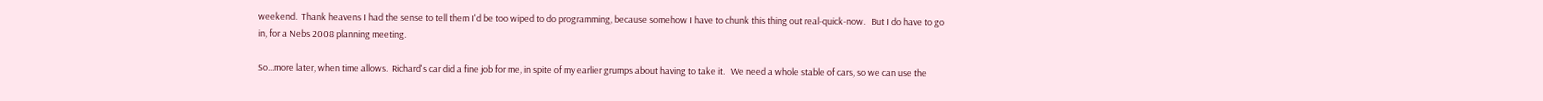weekend.  Thank heavens I had the sense to tell them I'd be too wiped to do programming, because somehow I have to chunk this thing out real-quick-now.   But I do have to go in, for a Nebs 2008 planning meeting.

So...more later, when time allows.  Richard's car did a fine job for me, in spite of my earlier grumps about having to take it.   We need a whole stable of cars, so we can use the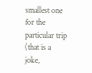smallest one for the particular trip (that is a joke,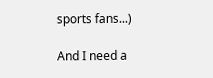sports fans...)

And I need a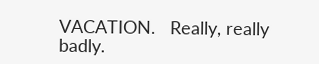VACATION.   Really, really badly.